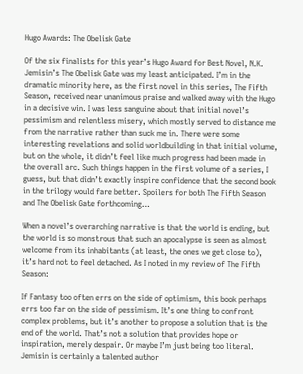Hugo Awards: The Obelisk Gate

Of the six finalists for this year’s Hugo Award for Best Novel, N.K. Jemisin’s The Obelisk Gate was my least anticipated. I’m in the dramatic minority here, as the first novel in this series, The Fifth Season, received near unanimous praise and walked away with the Hugo in a decisive win. I was less sanguine about that initial novel’s pessimism and relentless misery, which mostly served to distance me from the narrative rather than suck me in. There were some interesting revelations and solid worldbuilding in that initial volume, but on the whole, it didn’t feel like much progress had been made in the overall arc. Such things happen in the first volume of a series, I guess, but that didn’t exactly inspire confidence that the second book in the trilogy would fare better. Spoilers for both The Fifth Season and The Obelisk Gate forthcoming…

When a novel’s overarching narrative is that the world is ending, but the world is so monstrous that such an apocalypse is seen as almost welcome from its inhabitants (at least, the ones we get close to), it’s hard not to feel detached. As I noted in my review of The Fifth Season:

If Fantasy too often errs on the side of optimism, this book perhaps errs too far on the side of pessimism. It’s one thing to confront complex problems, but it’s another to propose a solution that is the end of the world. That’s not a solution that provides hope or inspiration, merely despair. Or maybe I’m just being too literal. Jemisin is certainly a talented author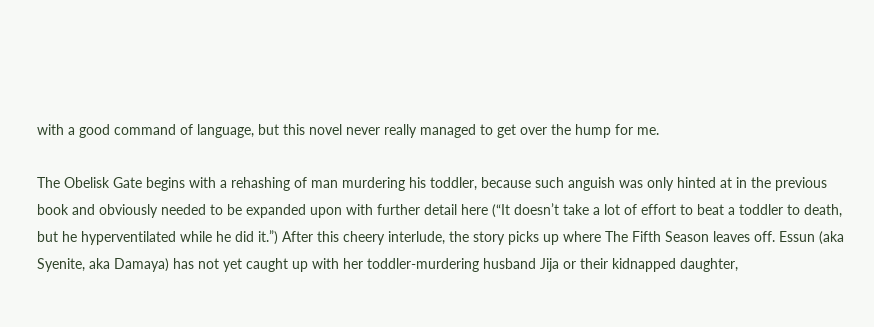with a good command of language, but this novel never really managed to get over the hump for me.

The Obelisk Gate begins with a rehashing of man murdering his toddler, because such anguish was only hinted at in the previous book and obviously needed to be expanded upon with further detail here (“It doesn’t take a lot of effort to beat a toddler to death, but he hyperventilated while he did it.”) After this cheery interlude, the story picks up where The Fifth Season leaves off. Essun (aka Syenite, aka Damaya) has not yet caught up with her toddler-murdering husband Jija or their kidnapped daughter,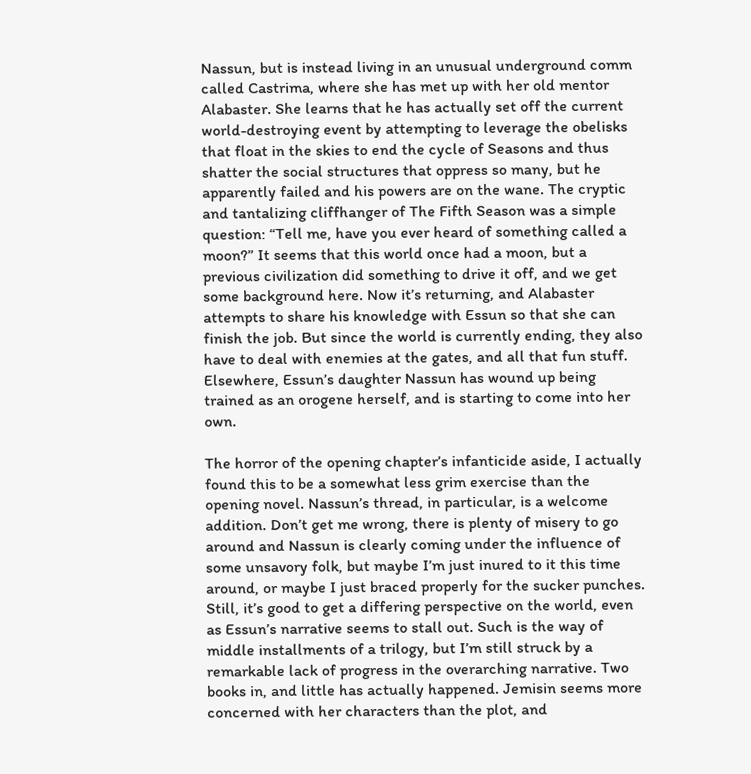Nassun, but is instead living in an unusual underground comm called Castrima, where she has met up with her old mentor Alabaster. She learns that he has actually set off the current world-destroying event by attempting to leverage the obelisks that float in the skies to end the cycle of Seasons and thus shatter the social structures that oppress so many, but he apparently failed and his powers are on the wane. The cryptic and tantalizing cliffhanger of The Fifth Season was a simple question: “Tell me, have you ever heard of something called a moon?” It seems that this world once had a moon, but a previous civilization did something to drive it off, and we get some background here. Now it’s returning, and Alabaster attempts to share his knowledge with Essun so that she can finish the job. But since the world is currently ending, they also have to deal with enemies at the gates, and all that fun stuff. Elsewhere, Essun’s daughter Nassun has wound up being trained as an orogene herself, and is starting to come into her own.

The horror of the opening chapter’s infanticide aside, I actually found this to be a somewhat less grim exercise than the opening novel. Nassun’s thread, in particular, is a welcome addition. Don’t get me wrong, there is plenty of misery to go around and Nassun is clearly coming under the influence of some unsavory folk, but maybe I’m just inured to it this time around, or maybe I just braced properly for the sucker punches. Still, it’s good to get a differing perspective on the world, even as Essun’s narrative seems to stall out. Such is the way of middle installments of a trilogy, but I’m still struck by a remarkable lack of progress in the overarching narrative. Two books in, and little has actually happened. Jemisin seems more concerned with her characters than the plot, and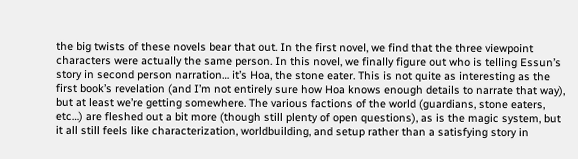the big twists of these novels bear that out. In the first novel, we find that the three viewpoint characters were actually the same person. In this novel, we finally figure out who is telling Essun’s story in second person narration… it’s Hoa, the stone eater. This is not quite as interesting as the first book’s revelation (and I’m not entirely sure how Hoa knows enough details to narrate that way), but at least we’re getting somewhere. The various factions of the world (guardians, stone eaters, etc…) are fleshed out a bit more (though still plenty of open questions), as is the magic system, but it all still feels like characterization, worldbuilding, and setup rather than a satisfying story in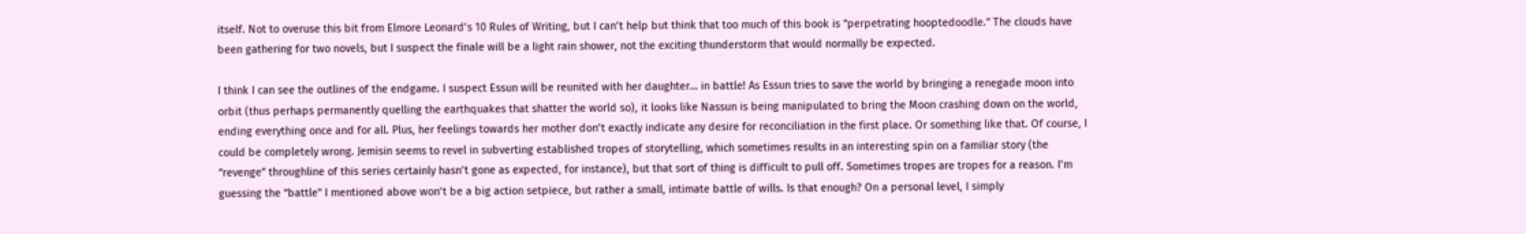itself. Not to overuse this bit from Elmore Leonard’s 10 Rules of Writing, but I can’t help but think that too much of this book is “perpetrating hooptedoodle.” The clouds have been gathering for two novels, but I suspect the finale will be a light rain shower, not the exciting thunderstorm that would normally be expected.

I think I can see the outlines of the endgame. I suspect Essun will be reunited with her daughter… in battle! As Essun tries to save the world by bringing a renegade moon into orbit (thus perhaps permanently quelling the earthquakes that shatter the world so), it looks like Nassun is being manipulated to bring the Moon crashing down on the world, ending everything once and for all. Plus, her feelings towards her mother don’t exactly indicate any desire for reconciliation in the first place. Or something like that. Of course, I could be completely wrong. Jemisin seems to revel in subverting established tropes of storytelling, which sometimes results in an interesting spin on a familiar story (the “revenge” throughline of this series certainly hasn’t gone as expected, for instance), but that sort of thing is difficult to pull off. Sometimes tropes are tropes for a reason. I’m guessing the “battle” I mentioned above won’t be a big action setpiece, but rather a small, intimate battle of wills. Is that enough? On a personal level, I simply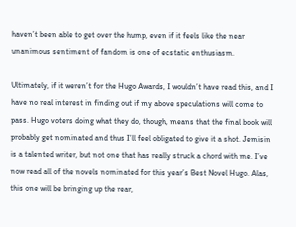haven’t been able to get over the hump, even if it feels like the near unanimous sentiment of fandom is one of ecstatic enthusiasm.

Ultimately, if it weren’t for the Hugo Awards, I wouldn’t have read this, and I have no real interest in finding out if my above speculations will come to pass. Hugo voters doing what they do, though, means that the final book will probably get nominated and thus I’ll feel obligated to give it a shot. Jemisin is a talented writer, but not one that has really struck a chord with me. I’ve now read all of the novels nominated for this year’s Best Novel Hugo. Alas, this one will be bringing up the rear,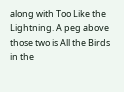along with Too Like the Lightning. A peg above those two is All the Birds in the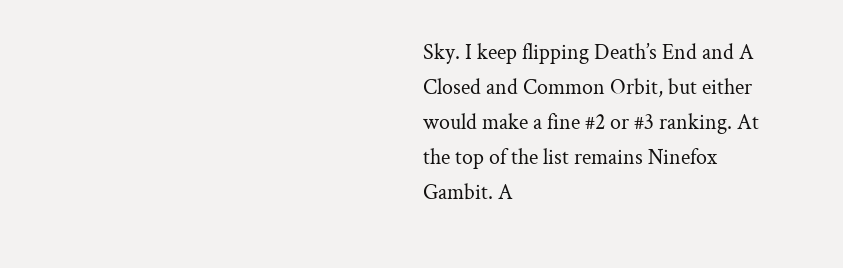Sky. I keep flipping Death’s End and A Closed and Common Orbit, but either would make a fine #2 or #3 ranking. At the top of the list remains Ninefox Gambit. A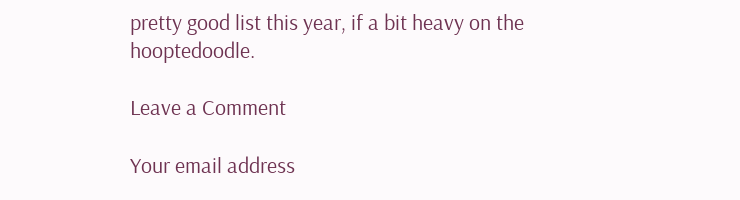pretty good list this year, if a bit heavy on the hooptedoodle.

Leave a Comment

Your email address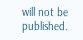will not be published.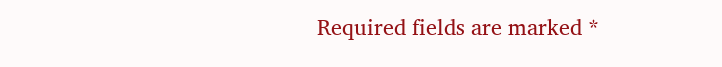Required fields are marked *